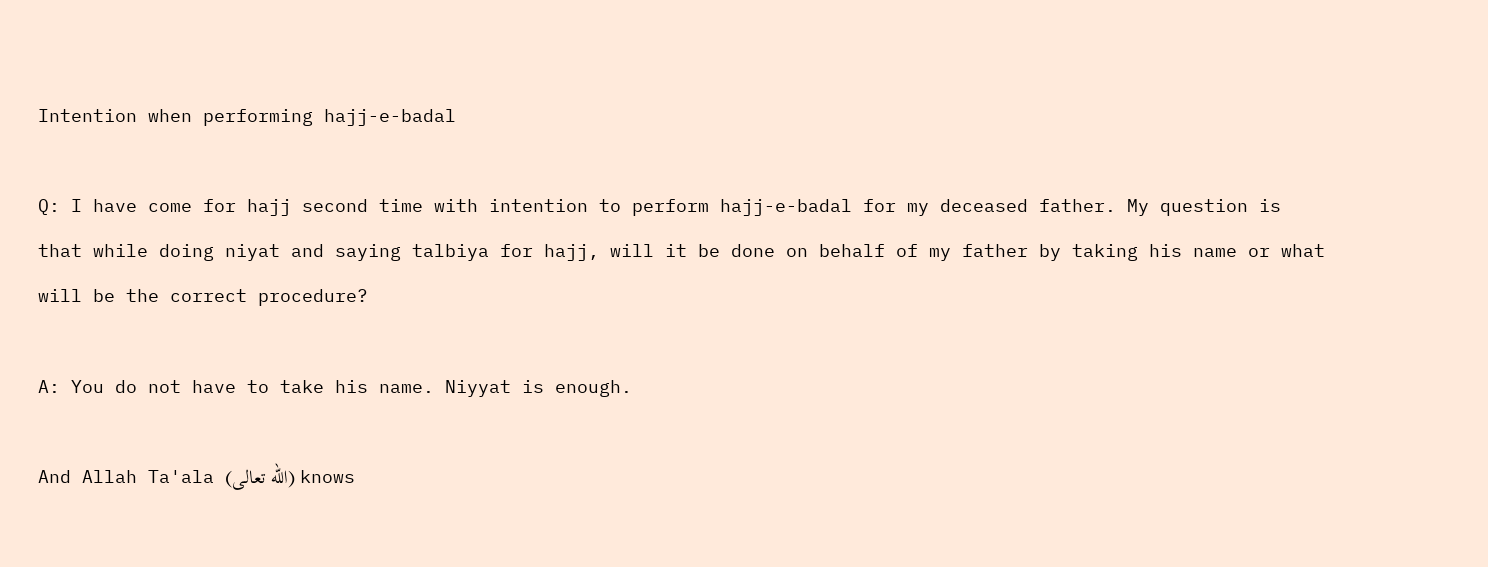Intention when performing hajj-e-badal

Q: I have come for hajj second time with intention to perform hajj-e-badal for my deceased father. My question is that while doing niyat and saying talbiya for hajj, will it be done on behalf of my father by taking his name or what will be the correct procedure?

A: You do not have to take his name. Niyyat is enough.

And Allah Ta'ala (الله تعالى) knows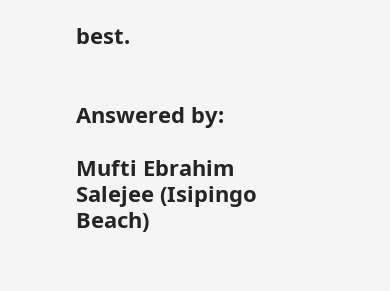best.


Answered by:

Mufti Ebrahim Salejee (Isipingo Beach)